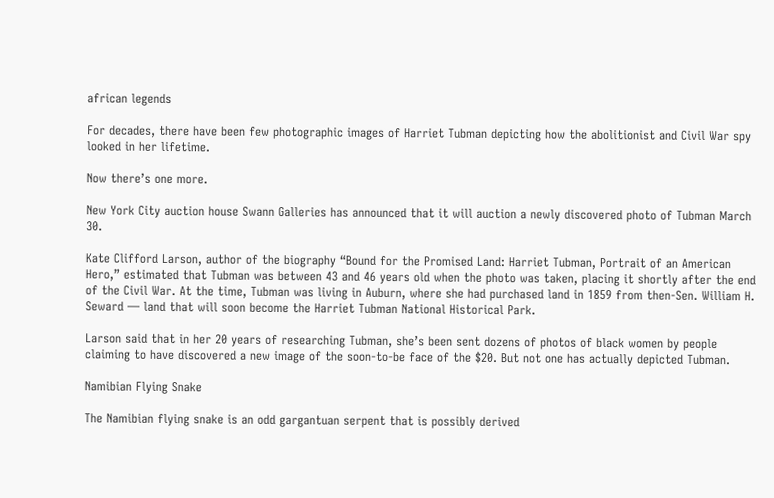african legends

For decades, there have been few photographic images of Harriet Tubman depicting how the abolitionist and Civil War spy looked in her lifetime.

Now there’s one more.

New York City auction house Swann Galleries has announced that it will auction a newly discovered photo of Tubman March 30.

Kate Clifford Larson, author of the biography “Bound for the Promised Land: Harriet Tubman, Portrait of an American Hero,” estimated that Tubman was between 43 and 46 years old when the photo was taken, placing it shortly after the end of the Civil War. At the time, Tubman was living in Auburn, where she had purchased land in 1859 from then-Sen. William H. Seward — land that will soon become the Harriet Tubman National Historical Park.

Larson said that in her 20 years of researching Tubman, she’s been sent dozens of photos of black women by people claiming to have discovered a new image of the soon-to-be face of the $20. But not one has actually depicted Tubman.

Namibian Flying Snake

The Namibian flying snake is an odd gargantuan serpent that is possibly derived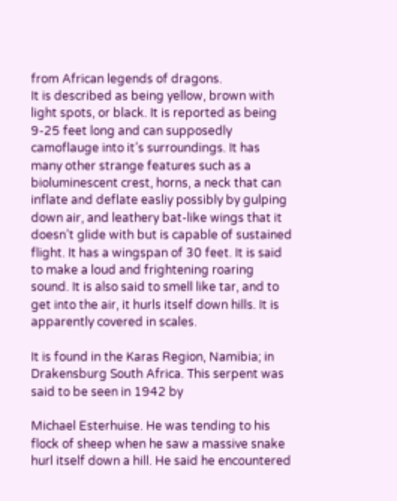from African legends of dragons.
It is described as being yellow, brown with light spots, or black. It is reported as being 9-25 feet long and can supposedly camoflauge into it’s surroundings. It has many other strange features such as a bioluminescent crest, horns, a neck that can inflate and deflate easliy possibly by gulping down air, and leathery bat-like wings that it doesn’t glide with but is capable of sustained flight. It has a wingspan of 30 feet. It is said to make a loud and frightening roaring sound. It is also said to smell like tar, and to get into the air, it hurls itself down hills. It is apparently covered in scales.

It is found in the Karas Region, Namibia; in Drakensburg South Africa. This serpent was said to be seen in 1942 by

Michael Esterhuise. He was tending to his flock of sheep when he saw a massive snake hurl itself down a hill. He said he encountered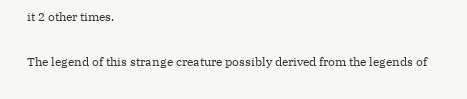it 2 other times.

The legend of this strange creature possibly derived from the legends of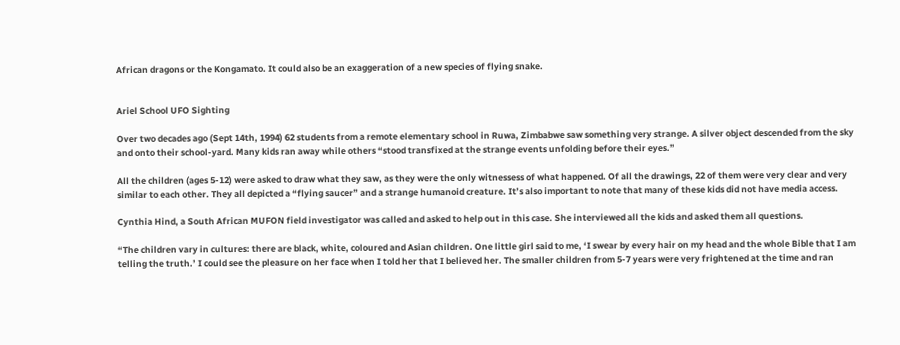African dragons or the Kongamato. It could also be an exaggeration of a new species of flying snake.


Ariel School UFO Sighting

Over two decades ago (Sept 14th, 1994) 62 students from a remote elementary school in Ruwa, Zimbabwe saw something very strange. A silver object descended from the sky and onto their school-yard. Many kids ran away while others “stood transfixed at the strange events unfolding before their eyes.”

All the children (ages 5-12) were asked to draw what they saw, as they were the only witnessess of what happened. Of all the drawings, 22 of them were very clear and very similar to each other. They all depicted a “flying saucer” and a strange humanoid creature. It’s also important to note that many of these kids did not have media access.

Cynthia Hind, a South African MUFON field investigator was called and asked to help out in this case. She interviewed all the kids and asked them all questions.

“The children vary in cultures: there are black, white, coloured and Asian children. One little girl said to me, ‘I swear by every hair on my head and the whole Bible that I am telling the truth.’ I could see the pleasure on her face when I told her that I believed her. The smaller children from 5-7 years were very frightened at the time and ran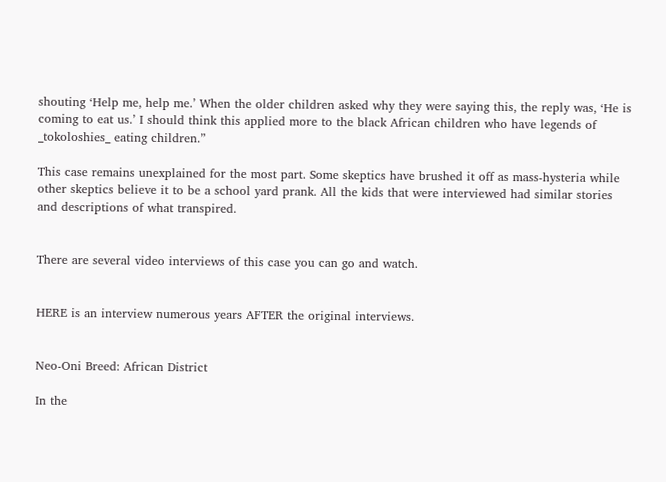shouting ‘Help me, help me.’ When the older children asked why they were saying this, the reply was, ‘He is coming to eat us.’ I should think this applied more to the black African children who have legends of _tokoloshies_ eating children.”

This case remains unexplained for the most part. Some skeptics have brushed it off as mass-hysteria while other skeptics believe it to be a school yard prank. All the kids that were interviewed had similar stories and descriptions of what transpired.


There are several video interviews of this case you can go and watch.


HERE is an interview numerous years AFTER the original interviews.


Neo-Oni Breed: African District

In the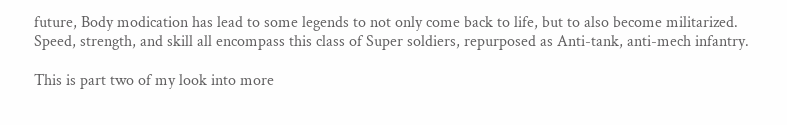future, Body modication has lead to some legends to not only come back to life, but to also become militarized. Speed, strength, and skill all encompass this class of Super soldiers, repurposed as Anti-tank, anti-mech infantry.

This is part two of my look into more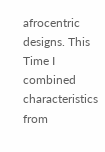afrocentric designs. This Time I combined characteristics from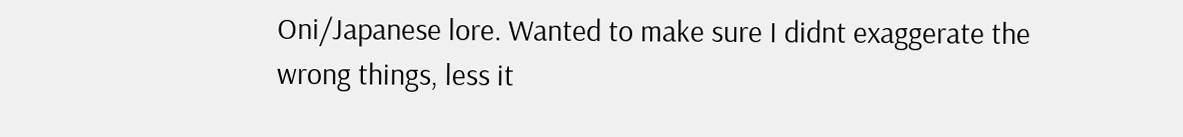Oni/Japanese lore. Wanted to make sure I didnt exaggerate the wrong things, less it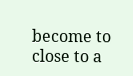become to close to a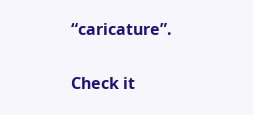“caricature”.

Check it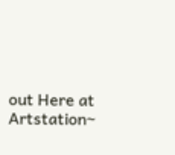out Here at Artstation~